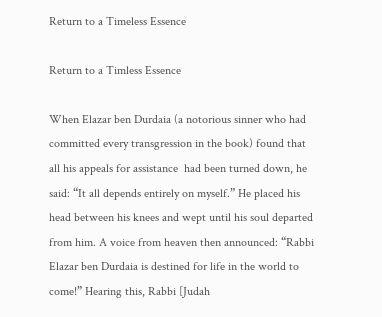Return to a Timeless Essence

Return to a Timless Essence

When Elazar ben Durdaia (a notorious sinner who had committed every transgression in the book) found that all his appeals for assistance  had been turned down, he said: “It all depends entirely on myself.” He placed his head between his knees and wept until his soul departed from him. A voice from heaven then announced: “Rabbi Elazar ben Durdaia is destined for life in the world to come!” Hearing this, Rabbi [Judah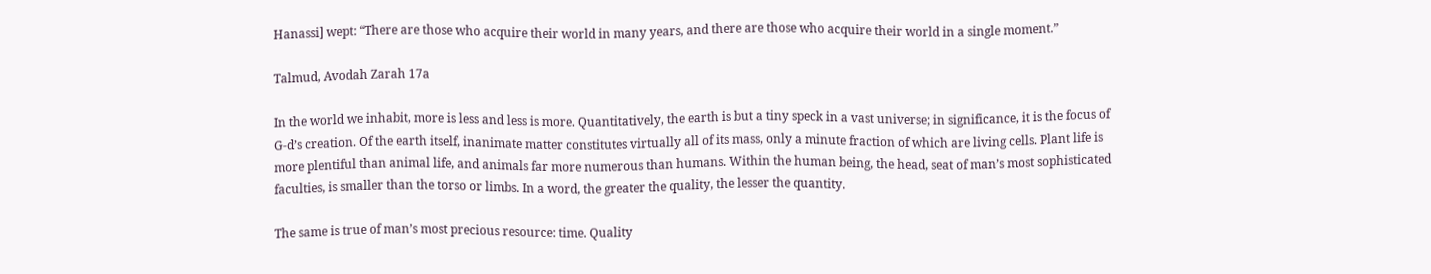Hanassi] wept: “There are those who acquire their world in many years, and there are those who acquire their world in a single moment.”

Talmud, Avodah Zarah 17a

In the world we inhabit, more is less and less is more. Quantitatively, the earth is but a tiny speck in a vast universe; in significance, it is the focus of G-d’s creation. Of the earth itself, inanimate matter constitutes virtually all of its mass, only a minute fraction of which are living cells. Plant life is more plentiful than animal life, and animals far more numerous than humans. Within the human being, the head, seat of man’s most sophisticated faculties, is smaller than the torso or limbs. In a word, the greater the quality, the lesser the quantity.

The same is true of man’s most precious resource: time. Quality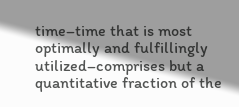time–time that is most optimally and fulfillingly utilized–comprises but a quantitative fraction of the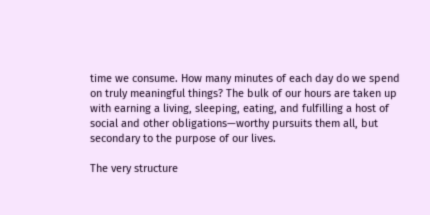time we consume. How many minutes of each day do we spend on truly meaningful things? The bulk of our hours are taken up with earning a living, sleeping, eating, and fulfilling a host of social and other obligations—worthy pursuits them all, but secondary to the purpose of our lives.

The very structure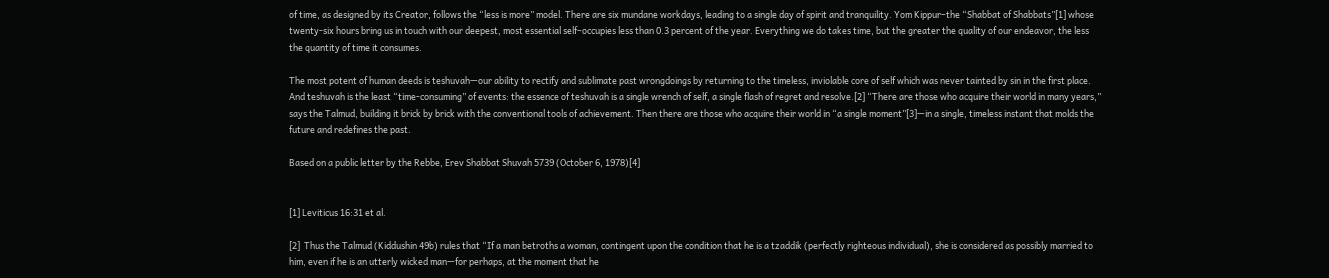of time, as designed by its Creator, follows the “less is more” model. There are six mundane workdays, leading to a single day of spirit and tranquility. Yom Kippur–the “Shabbat of Shabbats”[1] whose twenty-six hours bring us in touch with our deepest, most essential self–occupies less than 0.3 percent of the year. Everything we do takes time, but the greater the quality of our endeavor, the less the quantity of time it consumes.

The most potent of human deeds is teshuvah—our ability to rectify and sublimate past wrongdoings by returning to the timeless, inviolable core of self which was never tainted by sin in the first place. And teshuvah is the least “time-consuming” of events: the essence of teshuvah is a single wrench of self, a single flash of regret and resolve.[2] “There are those who acquire their world in many years,” says the Talmud, building it brick by brick with the conventional tools of achievement. Then there are those who acquire their world in “a single moment”[3]—in a single, timeless instant that molds the future and redefines the past.

Based on a public letter by the Rebbe, Erev Shabbat Shuvah 5739 (October 6, 1978)[4]


[1] Leviticus 16:31 et al.

[2]  Thus the Talmud (Kiddushin 49b) rules that “If a man betroths a woman, contingent upon the condition that he is a tzaddik (perfectly righteous individual), she is considered as possibly married to him, even if he is an utterly wicked man—for perhaps, at the moment that he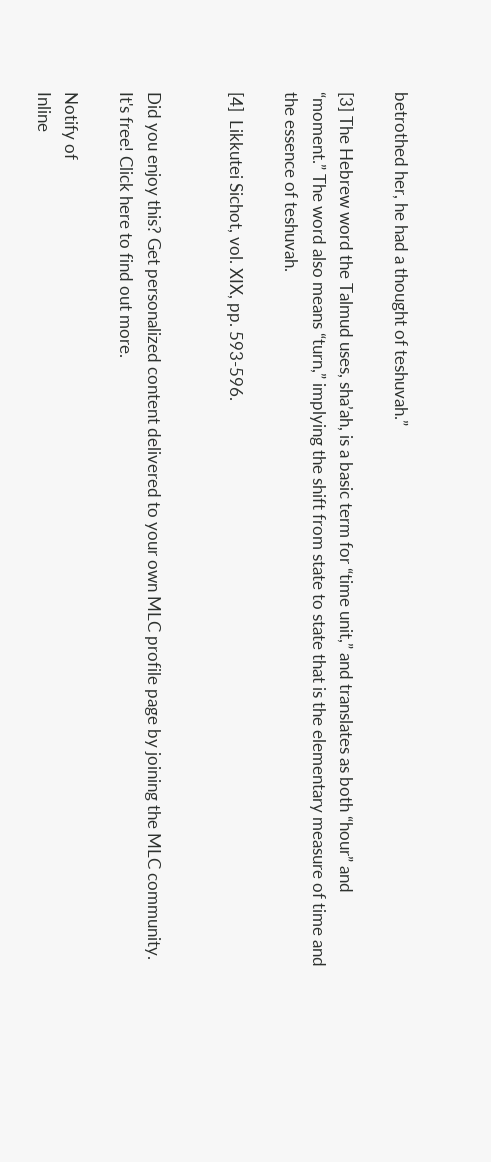betrothed her, he had a thought of teshuvah.”

[3] The Hebrew word the Talmud uses, sha’ah, is a basic term for “time unit,” and translates as both “hour” and “moment.” The word also means “turn,” implying the shift from state to state that is the elementary measure of time and the essence of teshuvah.

[4]  Likkutei Sichot, vol. XIX, pp. 593-596.


Did you enjoy this? Get personalized content delivered to your own MLC profile page by joining the MLC community. It's free! Click here to find out more.

Notify of
Inline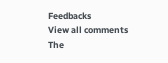Feedbacks
View all comments
The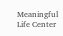Meaningful Life Center